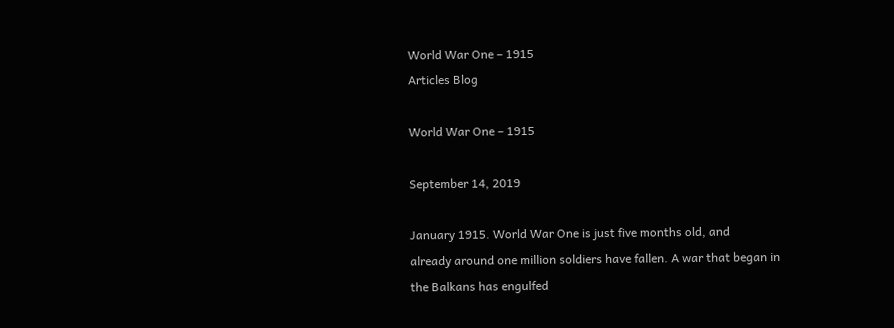World War One – 1915
Articles Blog

World War One – 1915

September 14, 2019

January 1915. World War One is just five months old, and
already around one million soldiers have fallen. A war that began in the Balkans has engulfed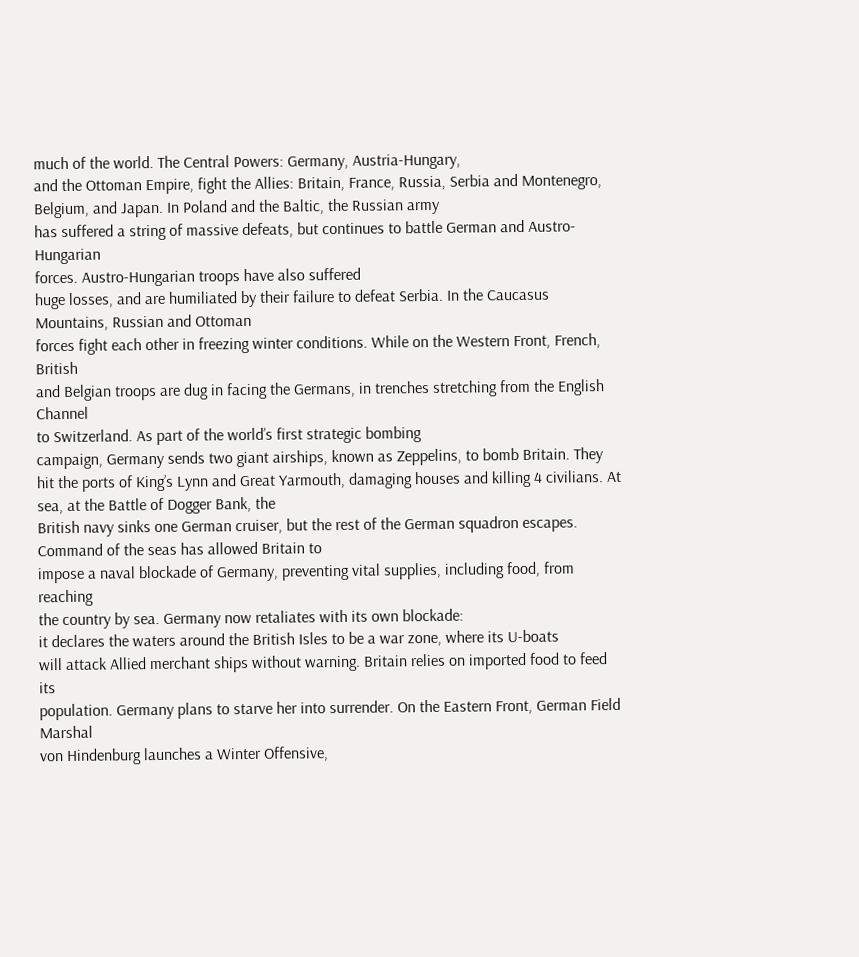much of the world. The Central Powers: Germany, Austria-Hungary,
and the Ottoman Empire, fight the Allies: Britain, France, Russia, Serbia and Montenegro,
Belgium, and Japan. In Poland and the Baltic, the Russian army
has suffered a string of massive defeats, but continues to battle German and Austro-Hungarian
forces. Austro-Hungarian troops have also suffered
huge losses, and are humiliated by their failure to defeat Serbia. In the Caucasus Mountains, Russian and Ottoman
forces fight each other in freezing winter conditions. While on the Western Front, French, British
and Belgian troops are dug in facing the Germans, in trenches stretching from the English Channel
to Switzerland. As part of the world’s first strategic bombing
campaign, Germany sends two giant airships, known as Zeppelins, to bomb Britain. They
hit the ports of King’s Lynn and Great Yarmouth, damaging houses and killing 4 civilians. At sea, at the Battle of Dogger Bank, the
British navy sinks one German cruiser, but the rest of the German squadron escapes. Command of the seas has allowed Britain to
impose a naval blockade of Germany, preventing vital supplies, including food, from reaching
the country by sea. Germany now retaliates with its own blockade:
it declares the waters around the British Isles to be a war zone, where its U-boats
will attack Allied merchant ships without warning. Britain relies on imported food to feed its
population. Germany plans to starve her into surrender. On the Eastern Front, German Field Marshal
von Hindenburg launches a Winter Offensive,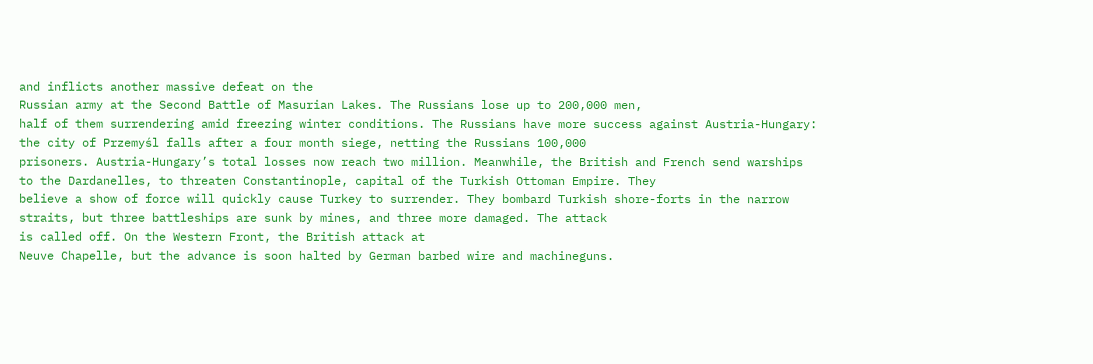and inflicts another massive defeat on the
Russian army at the Second Battle of Masurian Lakes. The Russians lose up to 200,000 men,
half of them surrendering amid freezing winter conditions. The Russians have more success against Austria-Hungary:
the city of Przemyśl falls after a four month siege, netting the Russians 100,000
prisoners. Austria-Hungary’s total losses now reach two million. Meanwhile, the British and French send warships
to the Dardanelles, to threaten Constantinople, capital of the Turkish Ottoman Empire. They
believe a show of force will quickly cause Turkey to surrender. They bombard Turkish shore-forts in the narrow
straits, but three battleships are sunk by mines, and three more damaged. The attack
is called off. On the Western Front, the British attack at
Neuve Chapelle, but the advance is soon halted by German barbed wire and machineguns.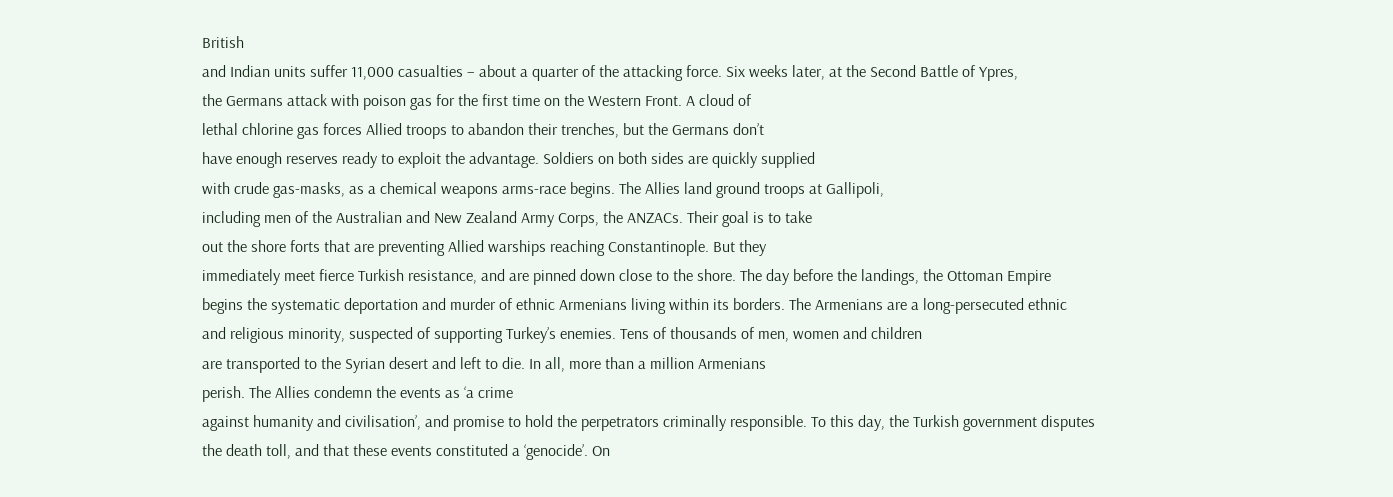British
and Indian units suffer 11,000 casualties – about a quarter of the attacking force. Six weeks later, at the Second Battle of Ypres,
the Germans attack with poison gas for the first time on the Western Front. A cloud of
lethal chlorine gas forces Allied troops to abandon their trenches, but the Germans don’t
have enough reserves ready to exploit the advantage. Soldiers on both sides are quickly supplied
with crude gas-masks, as a chemical weapons arms-race begins. The Allies land ground troops at Gallipoli,
including men of the Australian and New Zealand Army Corps, the ANZACs. Their goal is to take
out the shore forts that are preventing Allied warships reaching Constantinople. But they
immediately meet fierce Turkish resistance, and are pinned down close to the shore. The day before the landings, the Ottoman Empire
begins the systematic deportation and murder of ethnic Armenians living within its borders. The Armenians are a long-persecuted ethnic
and religious minority, suspected of supporting Turkey’s enemies. Tens of thousands of men, women and children
are transported to the Syrian desert and left to die. In all, more than a million Armenians
perish. The Allies condemn the events as ‘a crime
against humanity and civilisation’, and promise to hold the perpetrators criminally responsible. To this day, the Turkish government disputes
the death toll, and that these events constituted a ‘genocide’. On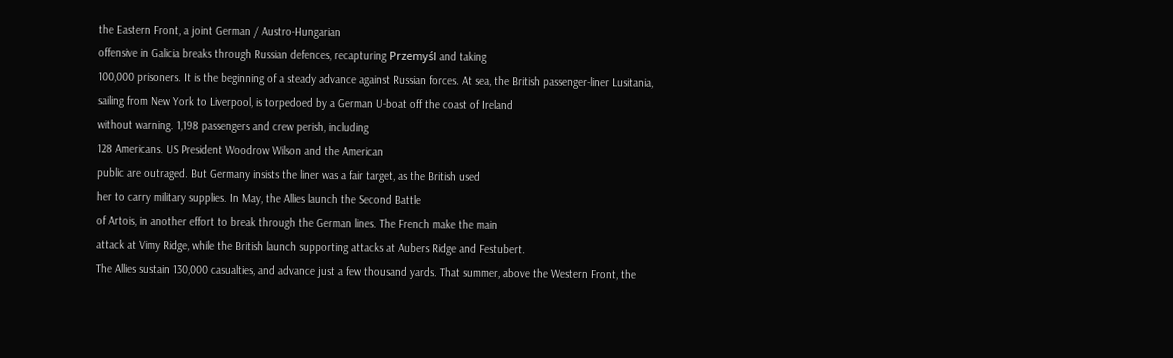the Eastern Front, a joint German / Austro-Hungarian
offensive in Galicia breaks through Russian defences, recapturing Przemyśl and taking
100,000 prisoners. It is the beginning of a steady advance against Russian forces. At sea, the British passenger-liner Lusitania,
sailing from New York to Liverpool, is torpedoed by a German U-boat off the coast of Ireland
without warning. 1,198 passengers and crew perish, including
128 Americans. US President Woodrow Wilson and the American
public are outraged. But Germany insists the liner was a fair target, as the British used
her to carry military supplies. In May, the Allies launch the Second Battle
of Artois, in another effort to break through the German lines. The French make the main
attack at Vimy Ridge, while the British launch supporting attacks at Aubers Ridge and Festubert.
The Allies sustain 130,000 casualties, and advance just a few thousand yards. That summer, above the Western Front, the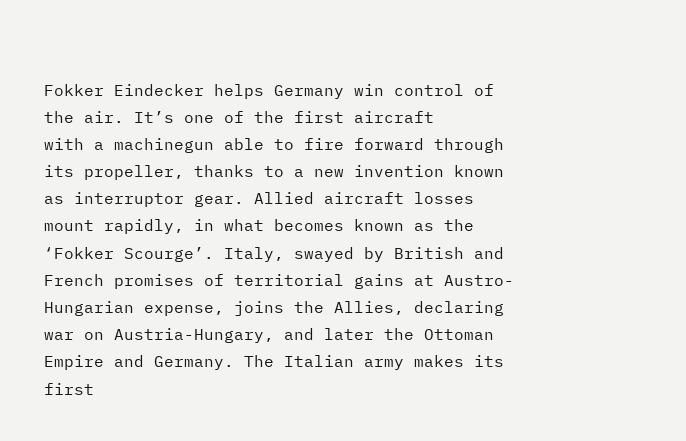Fokker Eindecker helps Germany win control of the air. It’s one of the first aircraft
with a machinegun able to fire forward through its propeller, thanks to a new invention known
as interruptor gear. Allied aircraft losses mount rapidly, in what becomes known as the
‘Fokker Scourge’. Italy, swayed by British and French promises of territorial gains at Austro-Hungarian expense, joins the Allies, declaring war on Austria-Hungary, and later the Ottoman Empire and Germany. The Italian army makes its first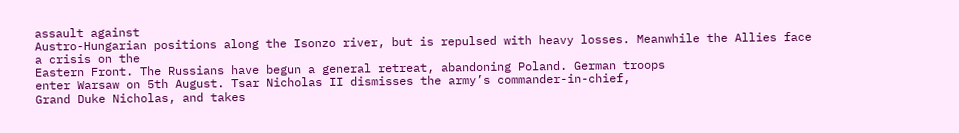assault against
Austro-Hungarian positions along the Isonzo river, but is repulsed with heavy losses. Meanwhile the Allies face a crisis on the
Eastern Front. The Russians have begun a general retreat, abandoning Poland. German troops
enter Warsaw on 5th August. Tsar Nicholas II dismisses the army’s commander-in-chief,
Grand Duke Nicholas, and takes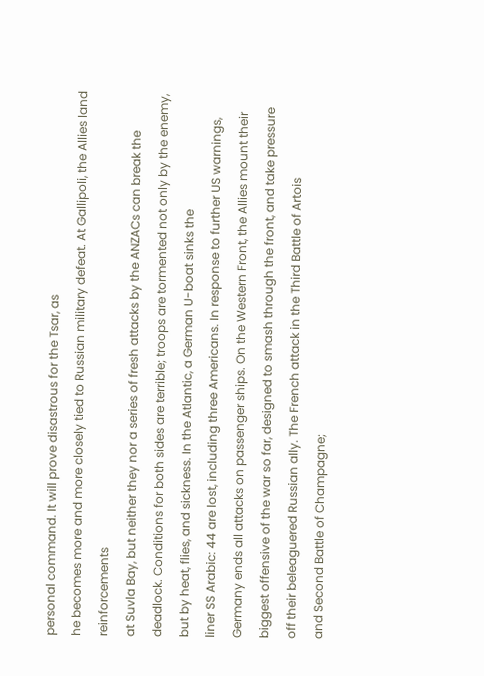personal command. It will prove disastrous for the Tsar, as
he becomes more and more closely tied to Russian military defeat. At Gallipoli, the Allies land reinforcements
at Suvla Bay, but neither they nor a series of fresh attacks by the ANZACs can break the
deadlock. Conditions for both sides are terrible; troops are tormented not only by the enemy,
but by heat, flies, and sickness. In the Atlantic, a German U-boat sinks the
liner SS Arabic: 44 are lost, including three Americans. In response to further US warnings,
Germany ends all attacks on passenger ships. On the Western Front, the Allies mount their
biggest offensive of the war so far, designed to smash through the front, and take pressure
off their beleaguered Russian ally. The French attack in the Third Battle of Artois
and Second Battle of Champagne;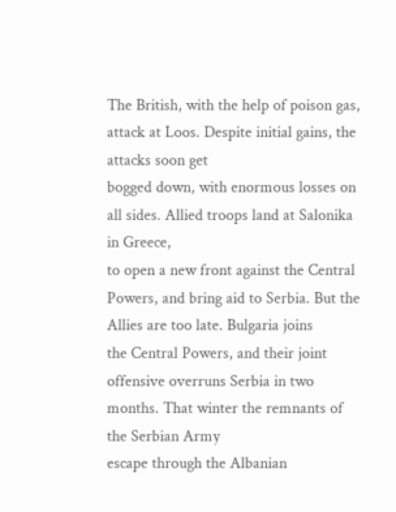The British, with the help of poison gas,
attack at Loos. Despite initial gains, the attacks soon get
bogged down, with enormous losses on all sides. Allied troops land at Salonika in Greece,
to open a new front against the Central Powers, and bring aid to Serbia. But the Allies are too late. Bulgaria joins
the Central Powers, and their joint offensive overruns Serbia in two months. That winter the remnants of the Serbian Army
escape through the Albanian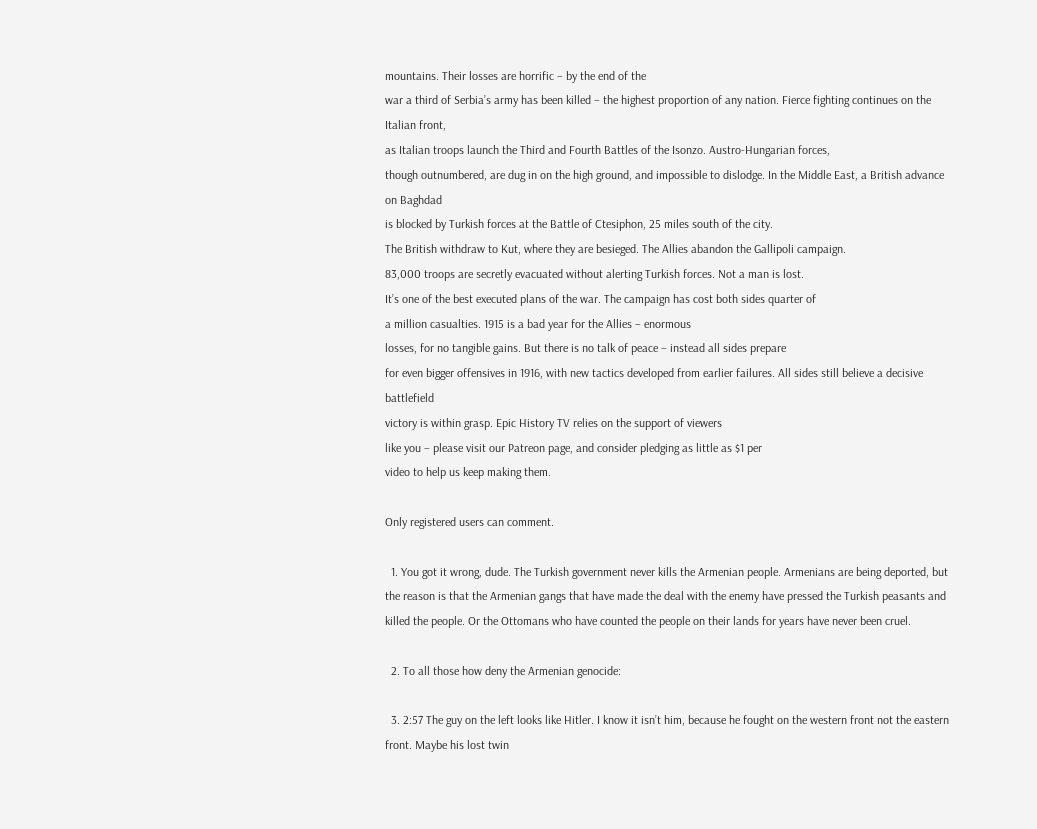mountains. Their losses are horrific – by the end of the
war a third of Serbia’s army has been killed – the highest proportion of any nation. Fierce fighting continues on the Italian front,
as Italian troops launch the Third and Fourth Battles of the Isonzo. Austro-Hungarian forces,
though outnumbered, are dug in on the high ground, and impossible to dislodge. In the Middle East, a British advance on Baghdad
is blocked by Turkish forces at the Battle of Ctesiphon, 25 miles south of the city.
The British withdraw to Kut, where they are besieged. The Allies abandon the Gallipoli campaign.
83,000 troops are secretly evacuated without alerting Turkish forces. Not a man is lost.
It’s one of the best executed plans of the war. The campaign has cost both sides quarter of
a million casualties. 1915 is a bad year for the Allies – enormous
losses, for no tangible gains. But there is no talk of peace – instead all sides prepare
for even bigger offensives in 1916, with new tactics developed from earlier failures. All sides still believe a decisive battlefield
victory is within grasp. Epic History TV relies on the support of viewers
like you – please visit our Patreon page, and consider pledging as little as $1 per
video to help us keep making them.

Only registered users can comment.

  1. You got it wrong, dude. The Turkish government never kills the Armenian people. Armenians are being deported, but the reason is that the Armenian gangs that have made the deal with the enemy have pressed the Turkish peasants and killed the people. Or the Ottomans who have counted the people on their lands for years have never been cruel.

  2. To all those how deny the Armenian genocide:

  3. 2:57 The guy on the left looks like Hitler. I know it isn’t him, because he fought on the western front not the eastern front. Maybe his lost twin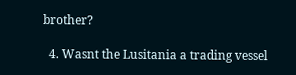brother?

  4. Wasnt the Lusitania a trading vessel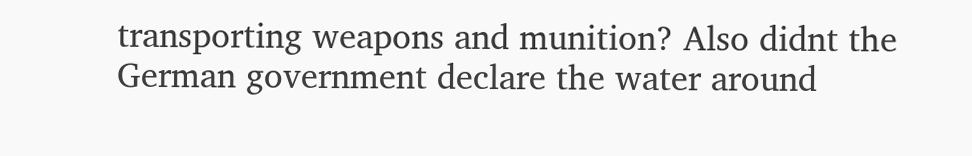transporting weapons and munition? Also didnt the German government declare the water around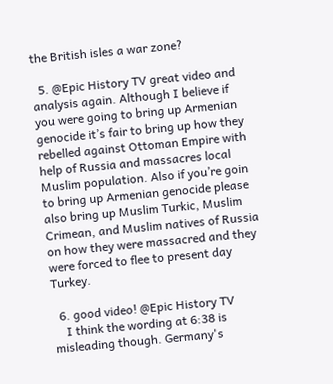the British isles a war zone?

  5. @Epic History TV great video and analysis again. Although I believe if you were going to bring up Armenian genocide it’s fair to bring up how they rebelled against Ottoman Empire with help of Russia and massacres local Muslim population. Also if you’re goin to bring up Armenian genocide please also bring up Muslim Turkic, Muslim Crimean, and Muslim natives of Russia on how they were massacred and they were forced to flee to present day Turkey.

  6. good video! @Epic History TV
    I think the wording at 6:38 is misleading though. Germany's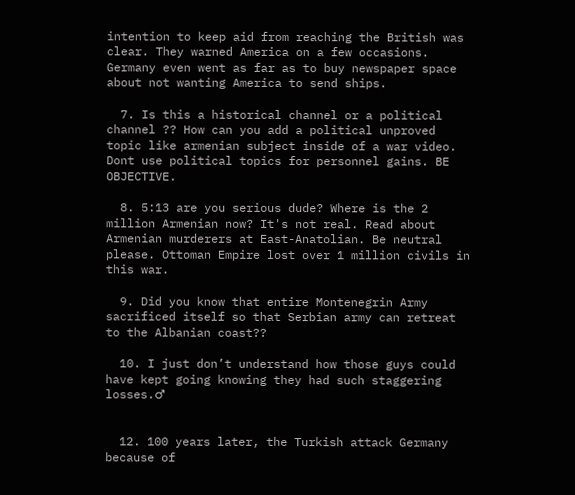intention to keep aid from reaching the British was clear. They warned America on a few occasions. Germany even went as far as to buy newspaper space about not wanting America to send ships.

  7. Is this a historical channel or a political channel ?? How can you add a political unproved topic like armenian subject inside of a war video. Dont use political topics for personnel gains. BE OBJECTIVE.

  8. 5:13 are you serious dude? Where is the 2 million Armenian now? It's not real. Read about Armenian murderers at East-Anatolian. Be neutral please. Ottoman Empire lost over 1 million civils in this war.

  9. Did you know that entire Montenegrin Army sacrificed itself so that Serbian army can retreat to the Albanian coast??

  10. I just don’t understand how those guys could have kept going knowing they had such staggering losses.♂


  12. 100 years later, the Turkish attack Germany because of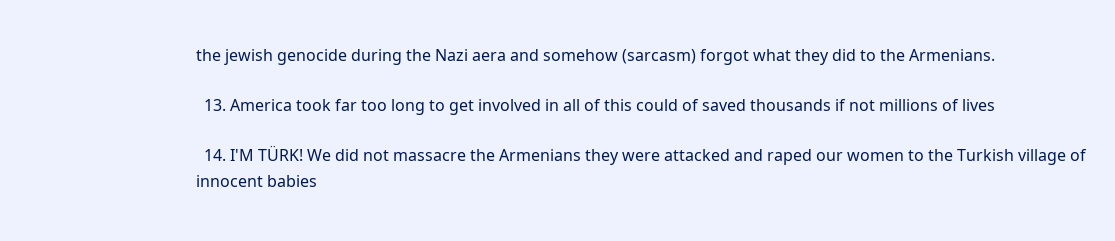the jewish genocide during the Nazi aera and somehow (sarcasm) forgot what they did to the Armenians.

  13. America took far too long to get involved in all of this could of saved thousands if not millions of lives

  14. I'M TÜRK! We did not massacre the Armenians they were attacked and raped our women to the Turkish village of innocent babies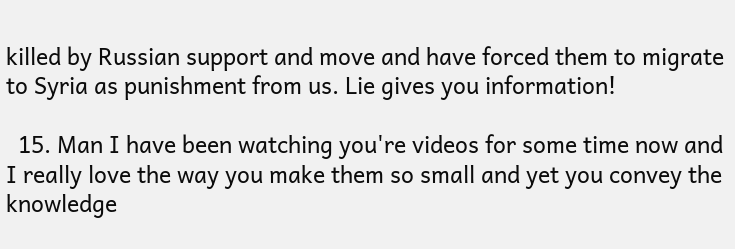killed by Russian support and move and have forced them to migrate to Syria as punishment from us. Lie gives you information!

  15. Man I have been watching you're videos for some time now and I really love the way you make them so small and yet you convey the knowledge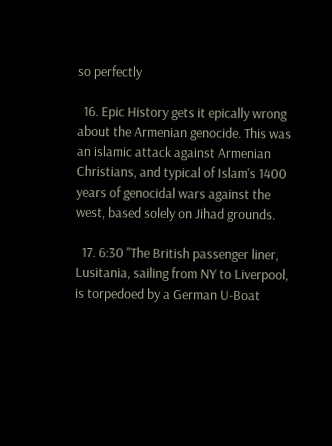so perfectly

  16. Epic History gets it epically wrong about the Armenian genocide. This was an islamic attack against Armenian Christians, and typical of Islam's 1400 years of genocidal wars against the west, based solely on Jihad grounds.

  17. 6:30 "The British passenger liner, Lusitania, sailing from NY to Liverpool, is torpedoed by a German U-Boat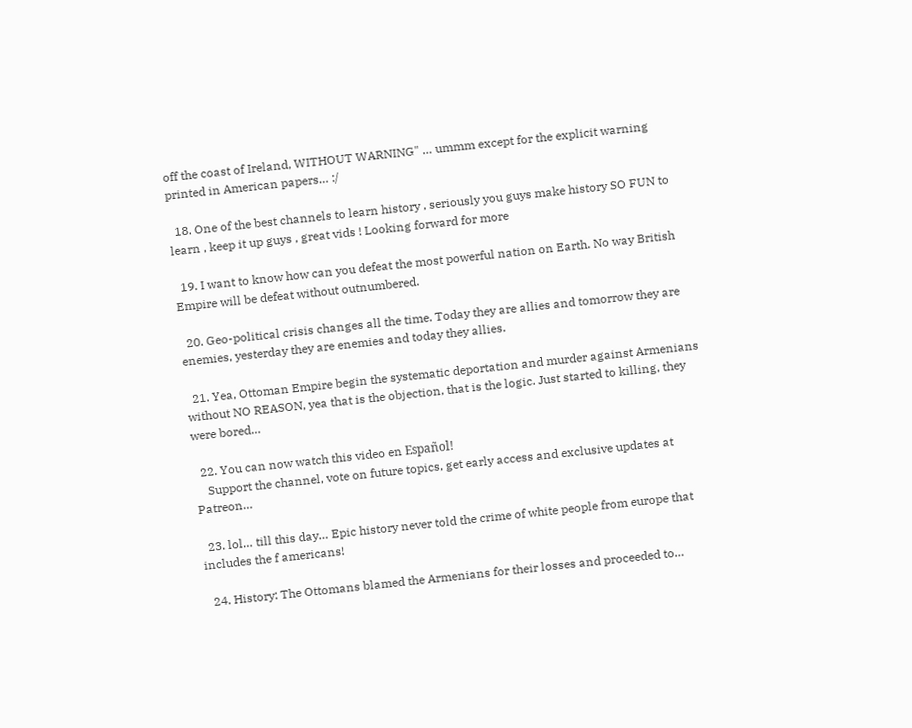off the coast of Ireland, WITHOUT WARNING" … ummm except for the explicit warning printed in American papers… :/

  18. One of the best channels to learn history , seriously you guys make history SO FUN to learn , keep it up guys , great vids ! Looking forward for more

  19. I want to know how can you defeat the most powerful nation on Earth. No way British Empire will be defeat without outnumbered.

  20. Geo-political crisis changes all the time. Today they are allies and tomorrow they are enemies, yesterday they are enemies and today they allies.

  21. Yea, Ottoman Empire begin the systematic deportation and murder against Armenians without NO REASON, yea that is the objection, that is the logic. Just started to killing, they were bored…

  22. You can now watch this video en Español!
    Support the channel, vote on future topics, get early access and exclusive updates at Patreon…

  23. lol… till this day… Epic history never told the crime of white people from europe that includes the f americans!

  24. History: The Ottomans blamed the Armenians for their losses and proceeded to…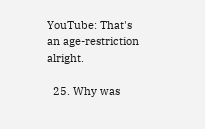YouTube: That's an age-restriction alright.

  25. Why was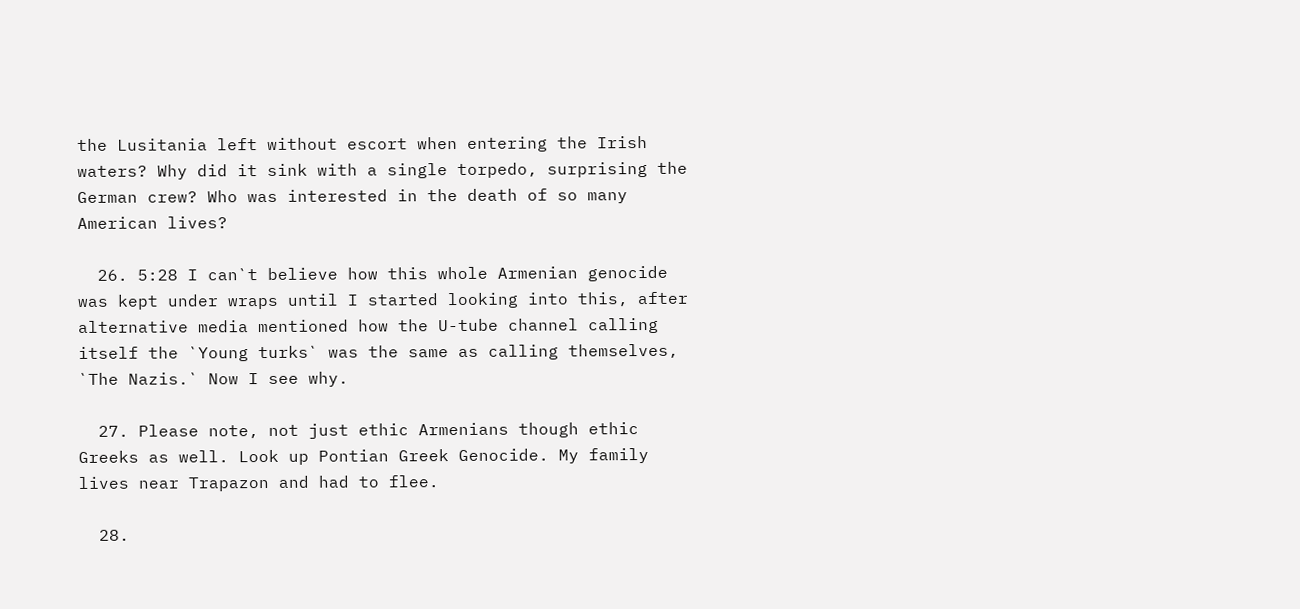the Lusitania left without escort when entering the Irish waters? Why did it sink with a single torpedo, surprising the German crew? Who was interested in the death of so many American lives?

  26. 5:28 I can`t believe how this whole Armenian genocide was kept under wraps until I started looking into this, after alternative media mentioned how the U-tube channel calling itself the `Young turks` was the same as calling themselves, `The Nazis.` Now I see why.

  27. Please note, not just ethic Armenians though ethic Greeks as well. Look up Pontian Greek Genocide. My family lives near Trapazon and had to flee.

  28.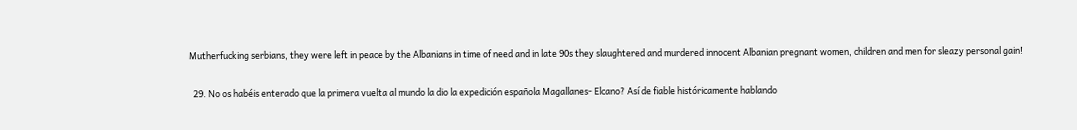Mutherfucking serbians, they were left in peace by the Albanians in time of need and in late 90s they slaughtered and murdered innocent Albanian pregnant women, children and men for sleazy personal gain!

  29. No os habéis enterado que la primera vuelta al mundo la dio la expedición española Magallanes- Elcano? Así de fiable históricamente hablando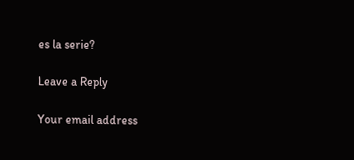es la serie?

Leave a Reply

Your email address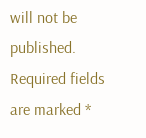will not be published. Required fields are marked *